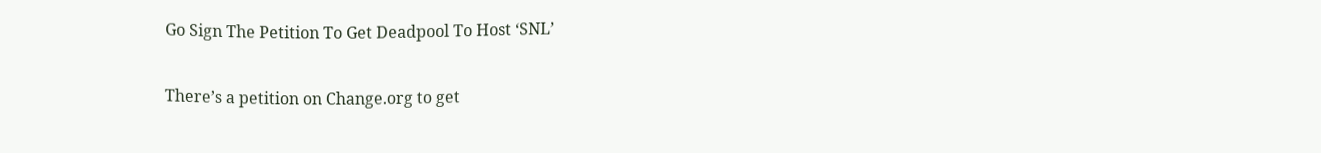Go Sign The Petition To Get Deadpool To Host ‘SNL’

There’s a petition on Change.org to get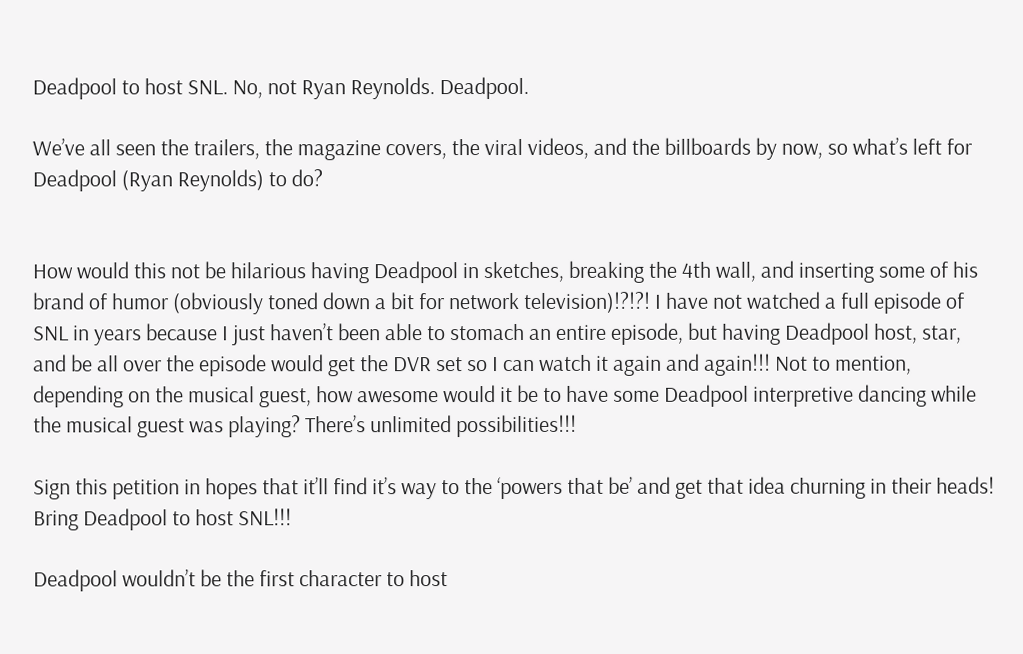Deadpool to host SNL. No, not Ryan Reynolds. Deadpool.

We’ve all seen the trailers, the magazine covers, the viral videos, and the billboards by now, so what’s left for Deadpool (Ryan Reynolds) to do?


How would this not be hilarious having Deadpool in sketches, breaking the 4th wall, and inserting some of his brand of humor (obviously toned down a bit for network television)!?!?! I have not watched a full episode of SNL in years because I just haven’t been able to stomach an entire episode, but having Deadpool host, star, and be all over the episode would get the DVR set so I can watch it again and again!!! Not to mention, depending on the musical guest, how awesome would it be to have some Deadpool interpretive dancing while the musical guest was playing? There’s unlimited possibilities!!!

Sign this petition in hopes that it’ll find it’s way to the ‘powers that be’ and get that idea churning in their heads! Bring Deadpool to host SNL!!!

Deadpool wouldn’t be the first character to host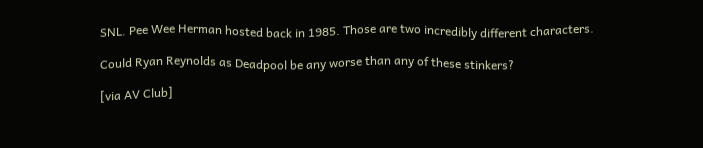SNL. Pee Wee Herman hosted back in 1985. Those are two incredibly different characters.

Could Ryan Reynolds as Deadpool be any worse than any of these stinkers?

[via AV Club]